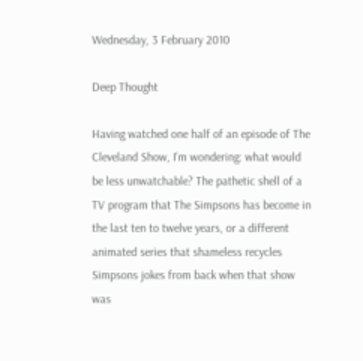Wednesday, 3 February 2010

Deep Thought

Having watched one half of an episode of The Cleveland Show, I'm wondering: what would be less unwatchable? The pathetic shell of a TV program that The Simpsons has become in the last ten to twelve years, or a different animated series that shameless recycles Simpsons jokes from back when that show was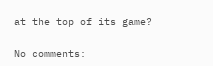at the top of its game?

No comments: